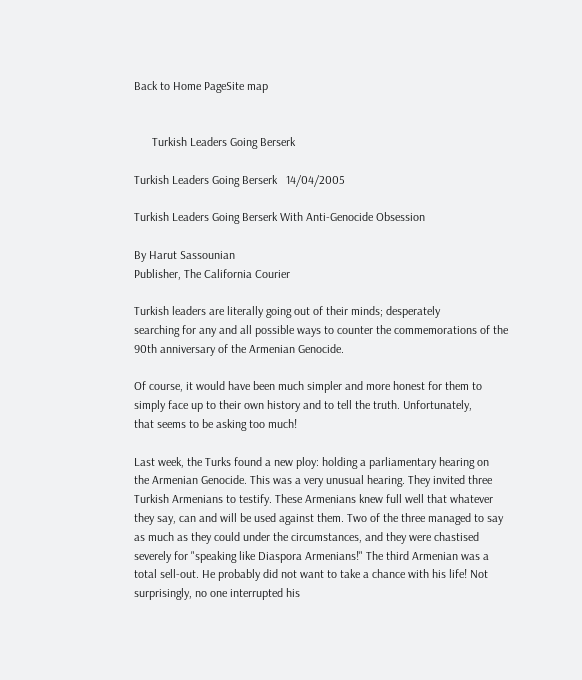Back to Home PageSite map


      Turkish Leaders Going Berserk

Turkish Leaders Going Berserk   14/04/2005

Turkish Leaders Going Berserk With Anti-Genocide Obsession

By Harut Sassounian
Publisher, The California Courier

Turkish leaders are literally going out of their minds; desperately
searching for any and all possible ways to counter the commemorations of the
90th anniversary of the Armenian Genocide.

Of course, it would have been much simpler and more honest for them to
simply face up to their own history and to tell the truth. Unfortunately,
that seems to be asking too much!

Last week, the Turks found a new ploy: holding a parliamentary hearing on
the Armenian Genocide. This was a very unusual hearing. They invited three
Turkish Armenians to testify. These Armenians knew full well that whatever
they say, can and will be used against them. Two of the three managed to say
as much as they could under the circumstances, and they were chastised
severely for "speaking like Diaspora Armenians!" The third Armenian was a
total sell-out. He probably did not want to take a chance with his life! Not
surprisingly, no one interrupted his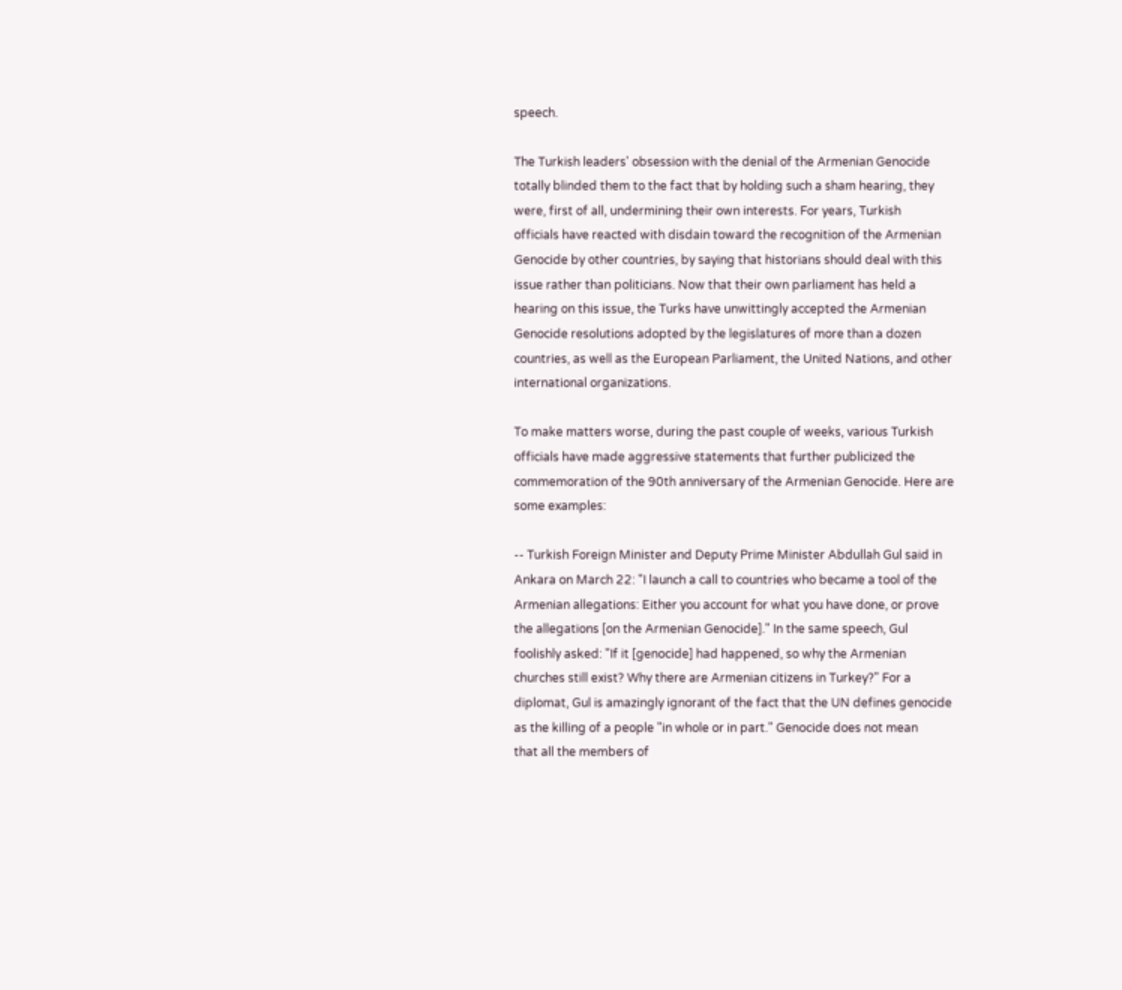speech.

The Turkish leaders' obsession with the denial of the Armenian Genocide
totally blinded them to the fact that by holding such a sham hearing, they
were, first of all, undermining their own interests. For years, Turkish
officials have reacted with disdain toward the recognition of the Armenian
Genocide by other countries, by saying that historians should deal with this
issue rather than politicians. Now that their own parliament has held a
hearing on this issue, the Turks have unwittingly accepted the Armenian
Genocide resolutions adopted by the legislatures of more than a dozen
countries, as well as the European Parliament, the United Nations, and other
international organizations.

To make matters worse, during the past couple of weeks, various Turkish
officials have made aggressive statements that further publicized the
commemoration of the 90th anniversary of the Armenian Genocide. Here are
some examples:

-- Turkish Foreign Minister and Deputy Prime Minister Abdullah Gul said in
Ankara on March 22: "I launch a call to countries who became a tool of the
Armenian allegations: Either you account for what you have done, or prove
the allegations [on the Armenian Genocide]." In the same speech, Gul
foolishly asked: "If it [genocide] had happened, so why the Armenian
churches still exist? Why there are Armenian citizens in Turkey?" For a
diplomat, Gul is amazingly ignorant of the fact that the UN defines genocide
as the killing of a people "in whole or in part." Genocide does not mean
that all the members of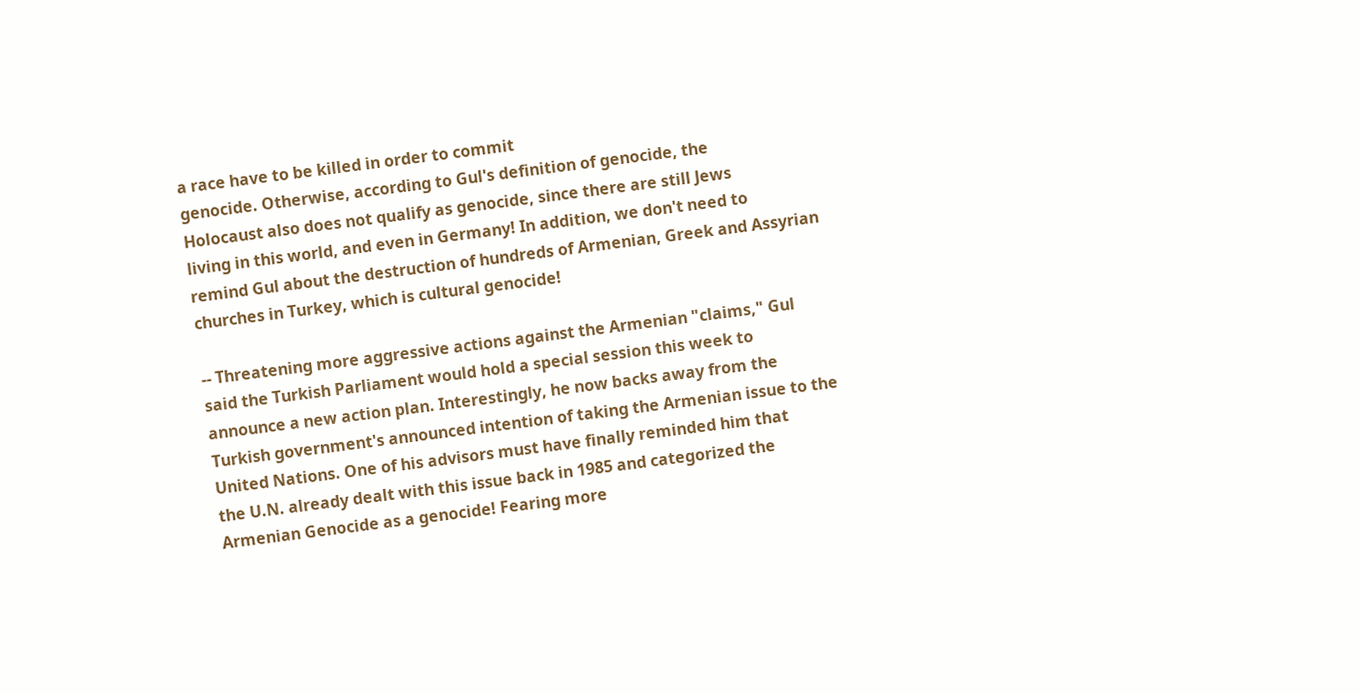a race have to be killed in order to commit
genocide. Otherwise, according to Gul's definition of genocide, the
Holocaust also does not qualify as genocide, since there are still Jews
living in this world, and even in Germany! In addition, we don't need to
remind Gul about the destruction of hundreds of Armenian, Greek and Assyrian
churches in Turkey, which is cultural genocide!

-- Threatening more aggressive actions against the Armenian "claims," Gul
said the Turkish Parliament would hold a special session this week to
announce a new action plan. Interestingly, he now backs away from the
Turkish government's announced intention of taking the Armenian issue to the
United Nations. One of his advisors must have finally reminded him that
the U.N. already dealt with this issue back in 1985 and categorized the
Armenian Genocide as a genocide! Fearing more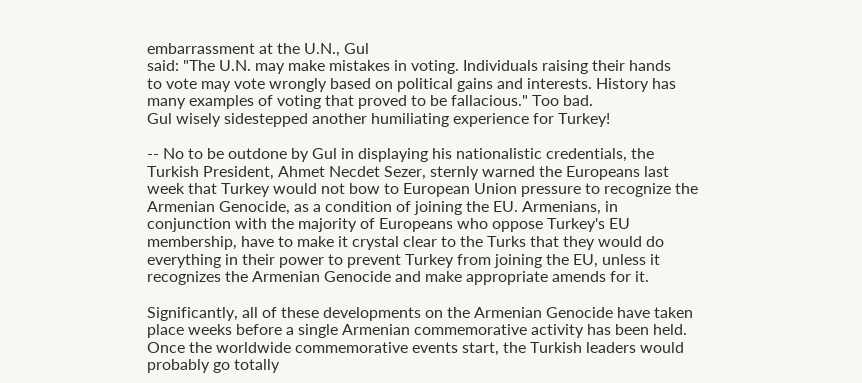embarrassment at the U.N., Gul
said: "The U.N. may make mistakes in voting. Individuals raising their hands
to vote may vote wrongly based on political gains and interests. History has
many examples of voting that proved to be fallacious." Too bad.
Gul wisely sidestepped another humiliating experience for Turkey!

-- No to be outdone by Gul in displaying his nationalistic credentials, the
Turkish President, Ahmet Necdet Sezer, sternly warned the Europeans last
week that Turkey would not bow to European Union pressure to recognize the
Armenian Genocide, as a condition of joining the EU. Armenians, in
conjunction with the majority of Europeans who oppose Turkey's EU
membership, have to make it crystal clear to the Turks that they would do
everything in their power to prevent Turkey from joining the EU, unless it
recognizes the Armenian Genocide and make appropriate amends for it.

Significantly, all of these developments on the Armenian Genocide have taken
place weeks before a single Armenian commemorative activity has been held.
Once the worldwide commemorative events start, the Turkish leaders would
probably go totally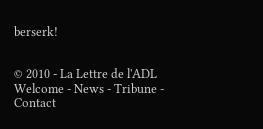berserk!


© 2010 - La Lettre de l'ADL
Welcome - News - Tribune - Contact